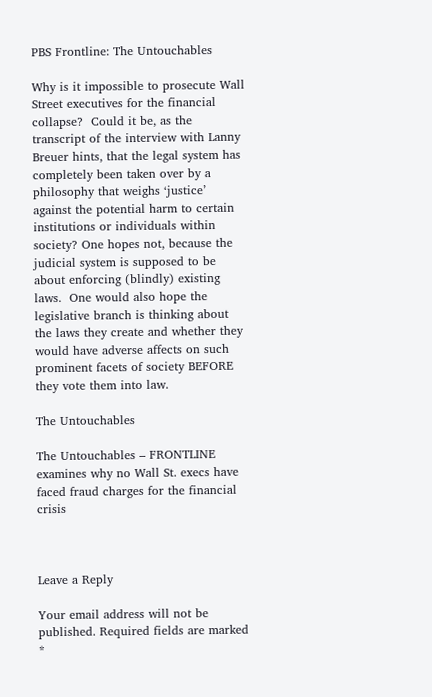PBS Frontline: The Untouchables

Why is it impossible to prosecute Wall Street executives for the financial collapse?  Could it be, as the transcript of the interview with Lanny Breuer hints, that the legal system has completely been taken over by a philosophy that weighs ‘justice’ against the potential harm to certain institutions or individuals within society? One hopes not, because the judicial system is supposed to be about enforcing (blindly) existing laws.  One would also hope the legislative branch is thinking about the laws they create and whether they would have adverse affects on such prominent facets of society BEFORE they vote them into law.

The Untouchables

The Untouchables – FRONTLINE examines why no Wall St. execs have faced fraud charges for the financial crisis



Leave a Reply

Your email address will not be published. Required fields are marked *